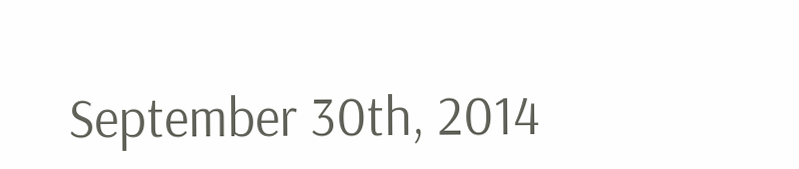September 30th, 2014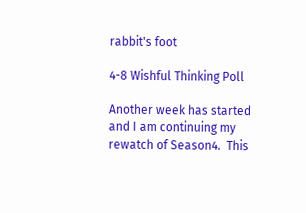rabbit's foot

4-8 Wishful Thinking Poll

Another week has started and I am continuing my rewatch of Season4.  This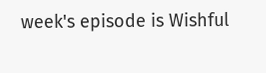week's episode is Wishful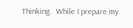Thinking.  While I prepare my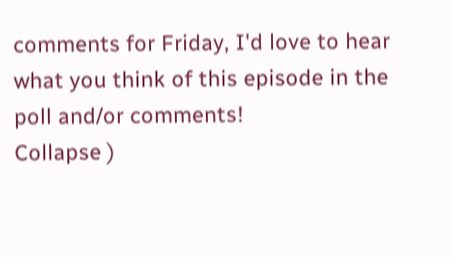comments for Friday, I'd love to hear what you think of this episode in the poll and/or comments!
Collapse )